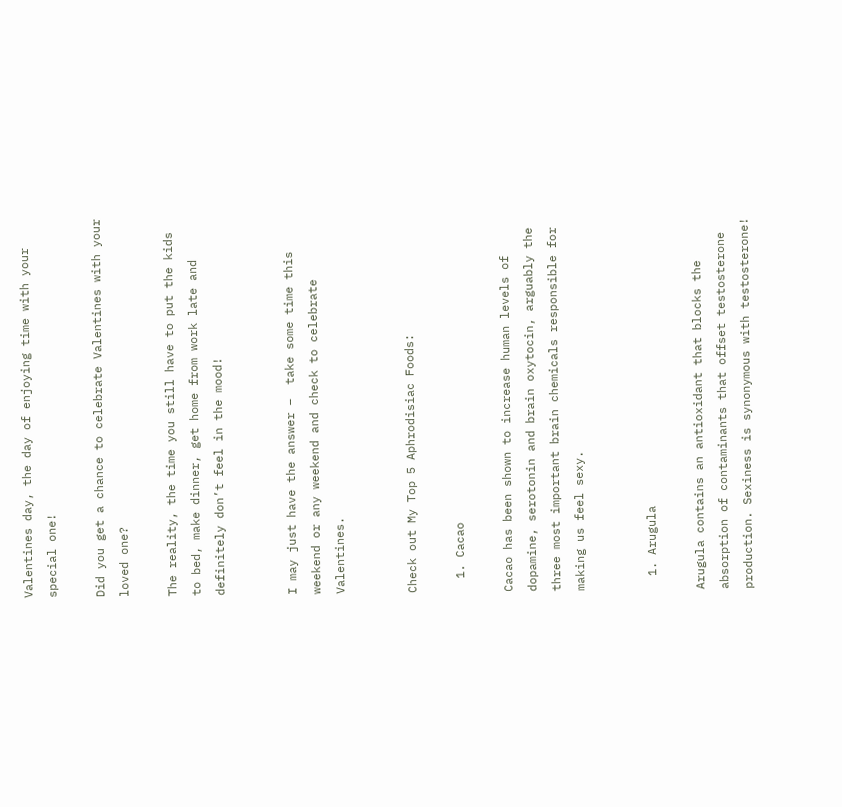Valentines day, the day of enjoying time with your special one!

Did you get a chance to celebrate Valentines with your loved one?

The reality, the time you still have to put the kids to bed, make dinner, get home from work late and definitely don’t feel in the mood!


I may just have the answer –  take some time this weekend or any weekend and check to celebrate Valentines.


Check out My Top 5 Aphrodisiac Foods:

  1. Cacao

Cacao has been shown to increase human levels of dopamine, serotonin and brain oxytocin, arguably the three most important brain chemicals responsible for making us feel sexy.


  1. Arugula

Arugula contains an antioxidant that blocks the absorption of contaminants that offset testosterone production. Sexiness is synonymous with testosterone!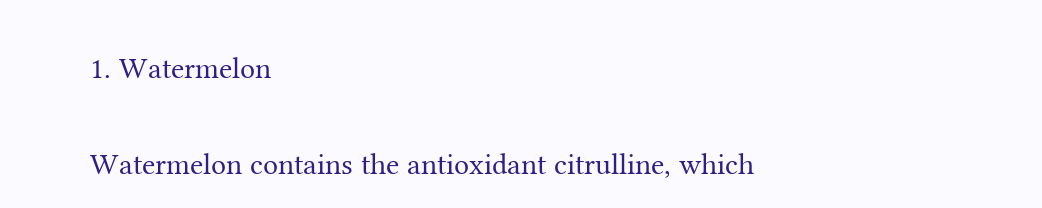1. Watermelon

Watermelon contains the antioxidant citrulline, which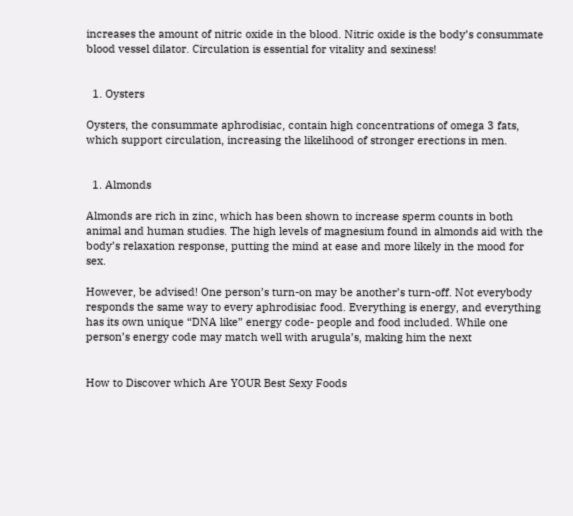increases the amount of nitric oxide in the blood. Nitric oxide is the body’s consummate blood vessel dilator. Circulation is essential for vitality and sexiness!


  1. Oysters

Oysters, the consummate aphrodisiac, contain high concentrations of omega 3 fats, which support circulation, increasing the likelihood of stronger erections in men.


  1. Almonds

Almonds are rich in zinc, which has been shown to increase sperm counts in both animal and human studies. The high levels of magnesium found in almonds aid with the body’s relaxation response, putting the mind at ease and more likely in the mood for sex.

However, be advised! One person’s turn-on may be another’s turn-off. Not everybody responds the same way to every aphrodisiac food. Everything is energy, and everything has its own unique “DNA like” energy code- people and food included. While one person’s energy code may match well with arugula’s, making him the next


How to Discover which Are YOUR Best Sexy Foods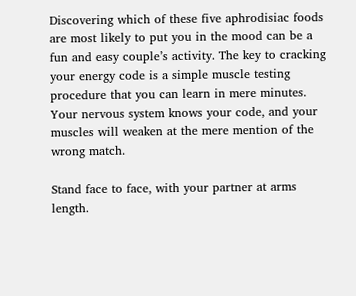Discovering which of these five aphrodisiac foods are most likely to put you in the mood can be a fun and easy couple’s activity. The key to cracking your energy code is a simple muscle testing procedure that you can learn in mere minutes. Your nervous system knows your code, and your muscles will weaken at the mere mention of the wrong match.

Stand face to face, with your partner at arms length.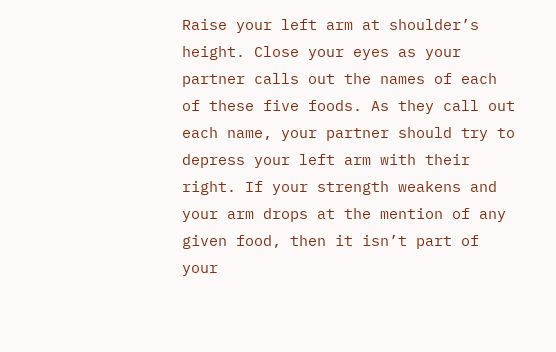Raise your left arm at shoulder’s height. Close your eyes as your partner calls out the names of each of these five foods. As they call out each name, your partner should try to depress your left arm with their right. If your strength weakens and your arm drops at the mention of any given food, then it isn’t part of your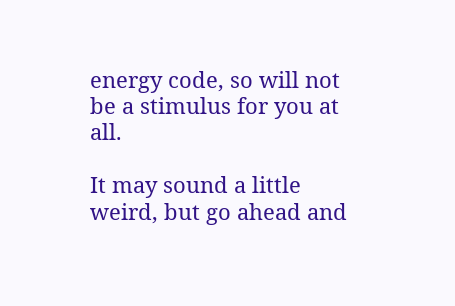energy code, so will not be a stimulus for you at all.

It may sound a little weird, but go ahead and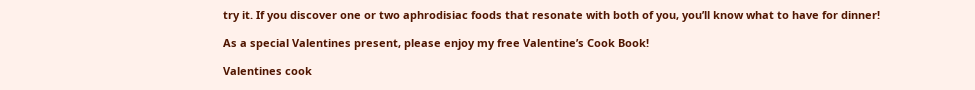try it. If you discover one or two aphrodisiac foods that resonate with both of you, you’ll know what to have for dinner!

As a special Valentines present, please enjoy my free Valentine’s Cook Book!

Valentines cook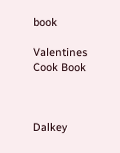book

Valentines Cook Book



Dalkey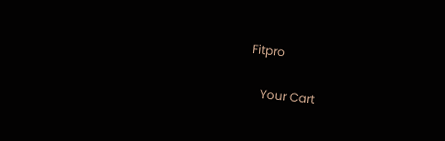Fitpro

    Your Cart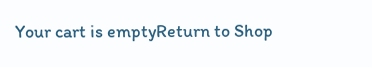Your cart is emptyReturn to Shop